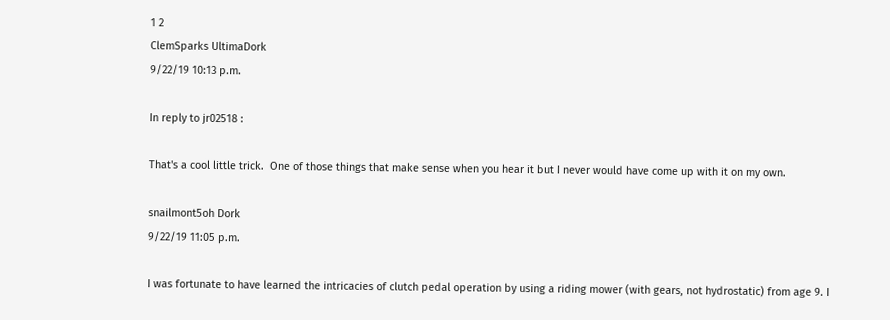1 2
ClemSparks UltimaDork
9/22/19 10:13 p.m.

In reply to jr02518 :

That's a cool little trick.  One of those things that make sense when you hear it but I never would have come up with it on my own.

snailmont5oh Dork
9/22/19 11:05 p.m.

I was fortunate to have learned the intricacies of clutch pedal operation by using a riding mower (with gears, not hydrostatic) from age 9. I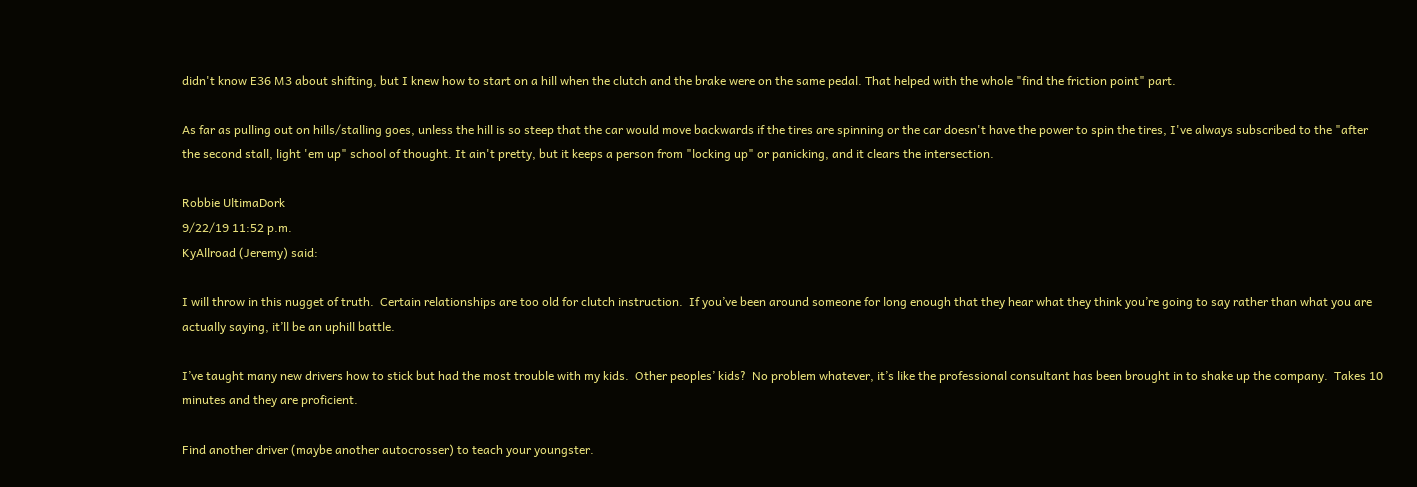didn't know E36 M3 about shifting, but I knew how to start on a hill when the clutch and the brake were on the same pedal. That helped with the whole "find the friction point" part.

As far as pulling out on hills/stalling goes, unless the hill is so steep that the car would move backwards if the tires are spinning or the car doesn't have the power to spin the tires, I've always subscribed to the "after the second stall, light 'em up" school of thought. It ain't pretty, but it keeps a person from "locking up" or panicking, and it clears the intersection.

Robbie UltimaDork
9/22/19 11:52 p.m.
KyAllroad (Jeremy) said:

I will throw in this nugget of truth.  Certain relationships are too old for clutch instruction.  If you’ve been around someone for long enough that they hear what they think you’re going to say rather than what you are actually saying, it’ll be an uphill battle.

I’ve taught many new drivers how to stick but had the most trouble with my kids.  Other peoples’ kids?  No problem whatever, it’s like the professional consultant has been brought in to shake up the company.  Takes 10 minutes and they are proficient.

Find another driver (maybe another autocrosser) to teach your youngster.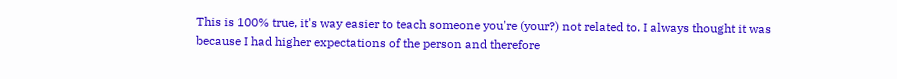This is 100% true, it's way easier to teach someone you're (your?) not related to. I always thought it was because I had higher expectations of the person and therefore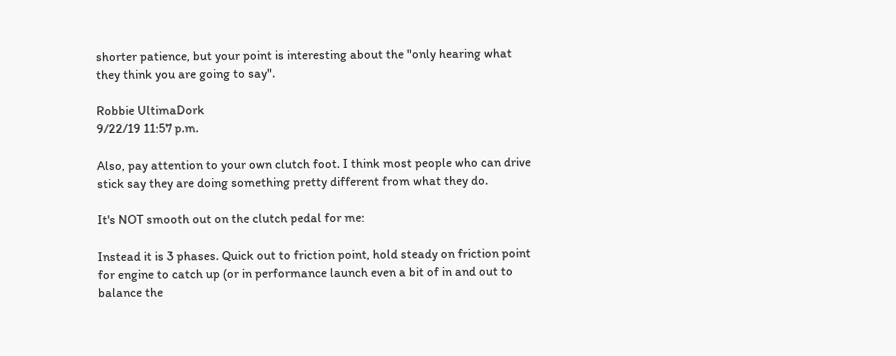shorter patience, but your point is interesting about the "only hearing what they think you are going to say".

Robbie UltimaDork
9/22/19 11:57 p.m.

Also, pay attention to your own clutch foot. I think most people who can drive stick say they are doing something pretty different from what they do.

It's NOT smooth out on the clutch pedal for me:

Instead it is 3 phases. Quick out to friction point, hold steady on friction point for engine to catch up (or in performance launch even a bit of in and out to balance the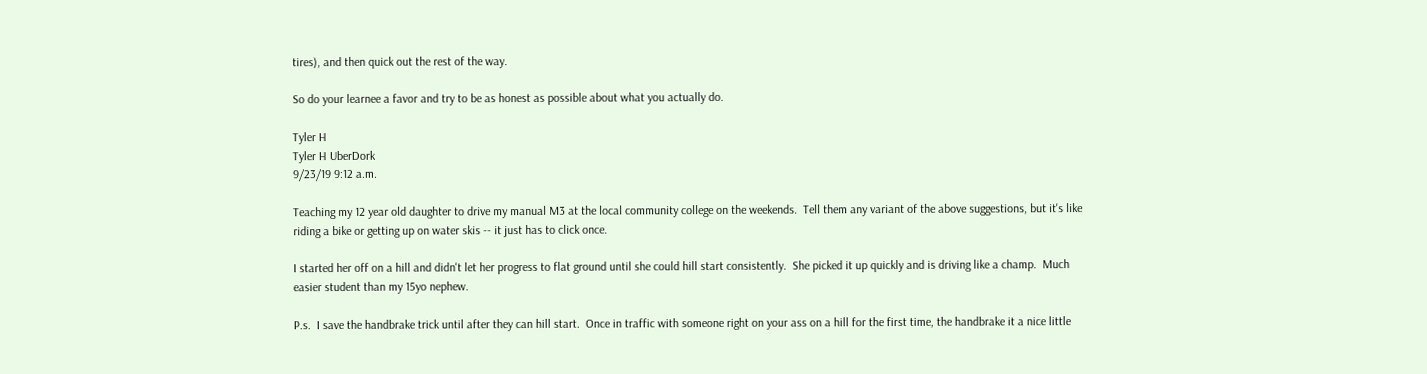tires), and then quick out the rest of the way.

So do your learnee a favor and try to be as honest as possible about what you actually do.

Tyler H
Tyler H UberDork
9/23/19 9:12 a.m.

Teaching my 12 year old daughter to drive my manual M3 at the local community college on the weekends.  Tell them any variant of the above suggestions, but it's like riding a bike or getting up on water skis -- it just has to click once.

I started her off on a hill and didn't let her progress to flat ground until she could hill start consistently.  She picked it up quickly and is driving like a champ.  Much easier student than my 15yo nephew.

P.s.  I save the handbrake trick until after they can hill start.  Once in traffic with someone right on your ass on a hill for the first time, the handbrake it a nice little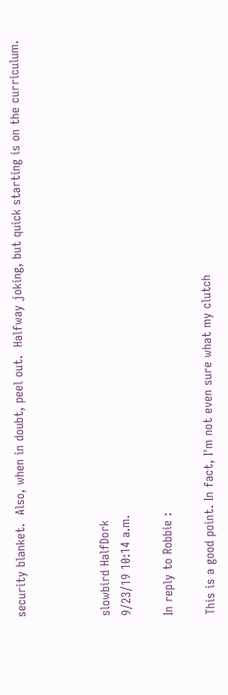security blanket.  Also, when in doubt, peel out.  Halfway joking, but quick starting is on the curriculum.



slowbird HalfDork
9/23/19 10:14 a.m.

In reply to Robbie :

This is a good point. In fact, I'm not even sure what my clutch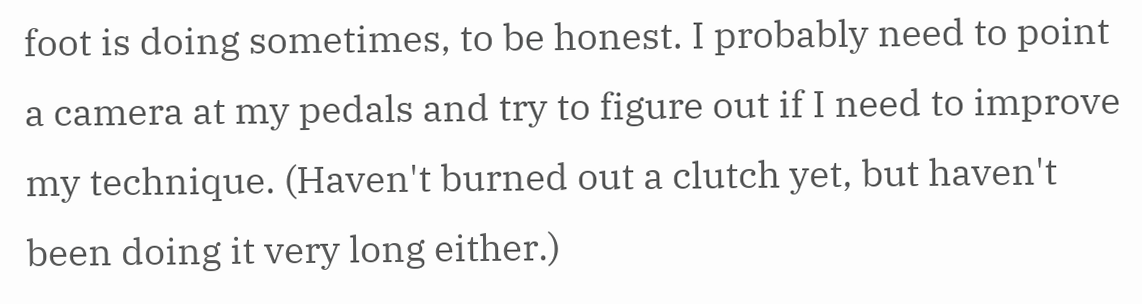foot is doing sometimes, to be honest. I probably need to point a camera at my pedals and try to figure out if I need to improve my technique. (Haven't burned out a clutch yet, but haven't been doing it very long either.)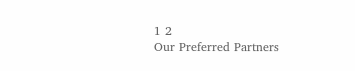1 2
Our Preferred Partners